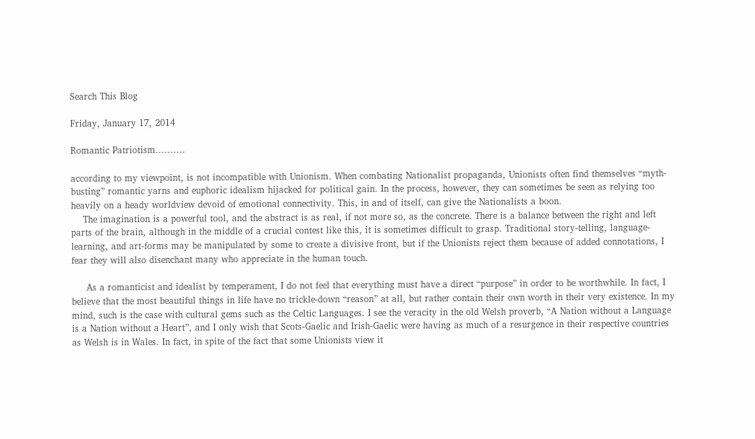Search This Blog

Friday, January 17, 2014

Romantic Patriotism..........

according to my viewpoint, is not incompatible with Unionism. When combating Nationalist propaganda, Unionists often find themselves “myth-busting” romantic yarns and euphoric idealism hijacked for political gain. In the process, however, they can sometimes be seen as relying too heavily on a heady worldview devoid of emotional connectivity. This, in and of itself, can give the Nationalists a boon.
    The imagination is a powerful tool, and the abstract is as real, if not more so, as the concrete. There is a balance between the right and left parts of the brain, although in the middle of a crucial contest like this, it is sometimes difficult to grasp. Traditional story-telling, language-learning, and art-forms may be manipulated by some to create a divisive front, but if the Unionists reject them because of added connotations, I fear they will also disenchant many who appreciate in the human touch.

     As a romanticist and idealist by temperament, I do not feel that everything must have a direct “purpose” in order to be worthwhile. In fact, I believe that the most beautiful things in life have no trickle-down “reason” at all, but rather contain their own worth in their very existence. In my mind, such is the case with cultural gems such as the Celtic Languages. I see the veracity in the old Welsh proverb, “A Nation without a Language is a Nation without a Heart”, and I only wish that Scots-Gaelic and Irish-Gaelic were having as much of a resurgence in their respective countries as Welsh is in Wales. In fact, in spite of the fact that some Unionists view it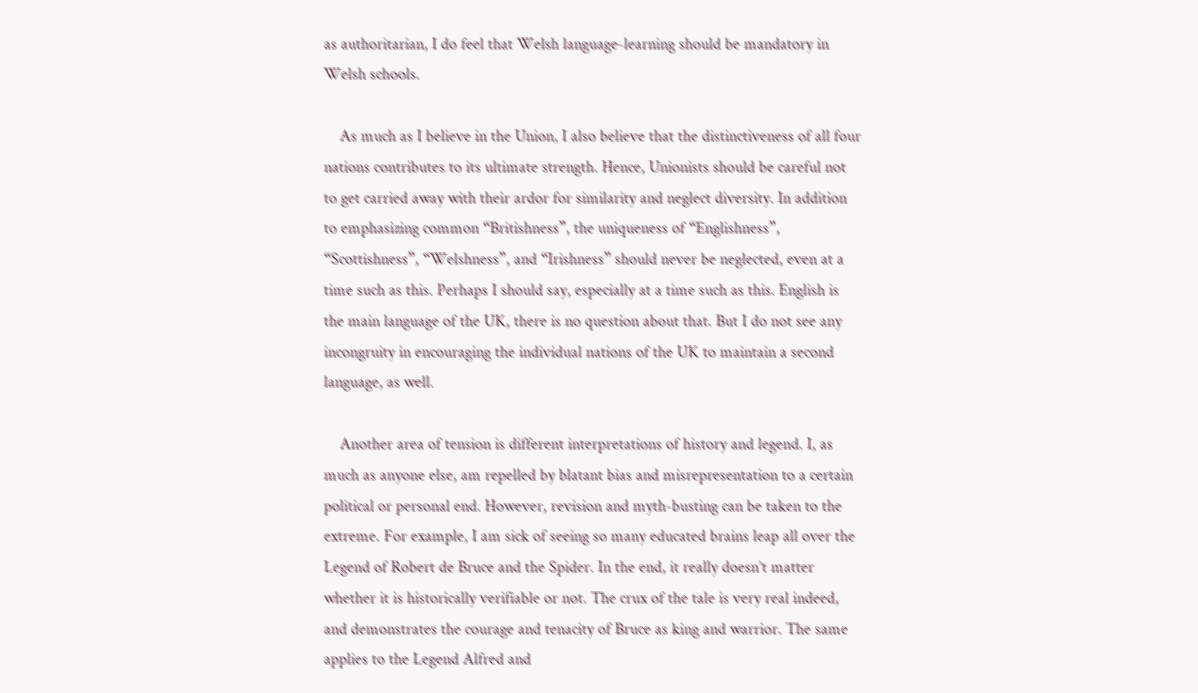as authoritarian, I do feel that Welsh language-learning should be mandatory in Welsh schools.

    As much as I believe in the Union, I also believe that the distinctiveness of all four nations contributes to its ultimate strength. Hence, Unionists should be careful not to get carried away with their ardor for similarity and neglect diversity. In addition to emphasizing common “Britishness”, the uniqueness of “Englishness”, “Scottishness”, “Welshness”, and “Irishness” should never be neglected, even at a time such as this. Perhaps I should say, especially at a time such as this. English is the main language of the UK, there is no question about that. But I do not see any incongruity in encouraging the individual nations of the UK to maintain a second language, as well.

    Another area of tension is different interpretations of history and legend. I, as much as anyone else, am repelled by blatant bias and misrepresentation to a certain political or personal end. However, revision and myth-busting can be taken to the extreme. For example, I am sick of seeing so many educated brains leap all over the Legend of Robert de Bruce and the Spider. In the end, it really doesn’t matter whether it is historically verifiable or not. The crux of the tale is very real indeed, and demonstrates the courage and tenacity of Bruce as king and warrior. The same applies to the Legend Alfred and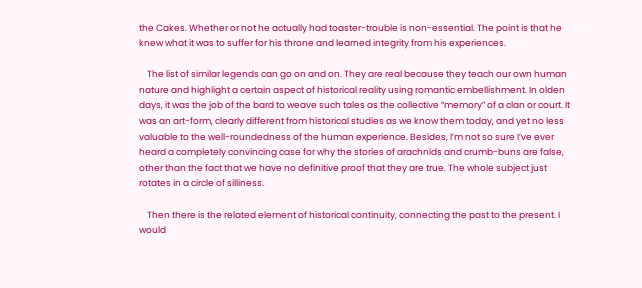the Cakes. Whether or not he actually had toaster-trouble is non-essential. The point is that he knew what it was to suffer for his throne and learned integrity from his experiences.

    The list of similar legends can go on and on. They are real because they teach our own human nature and highlight a certain aspect of historical reality using romantic embellishment. In olden days, it was the job of the bard to weave such tales as the collective “memory” of a clan or court. It was an art-form, clearly different from historical studies as we know them today, and yet no less valuable to the well-roundedness of the human experience. Besides, I’m not so sure I’ve ever heard a completely convincing case for why the stories of arachnids and crumb-buns are false, other than the fact that we have no definitive proof that they are true. The whole subject just rotates in a circle of silliness.

    Then there is the related element of historical continuity, connecting the past to the present. I would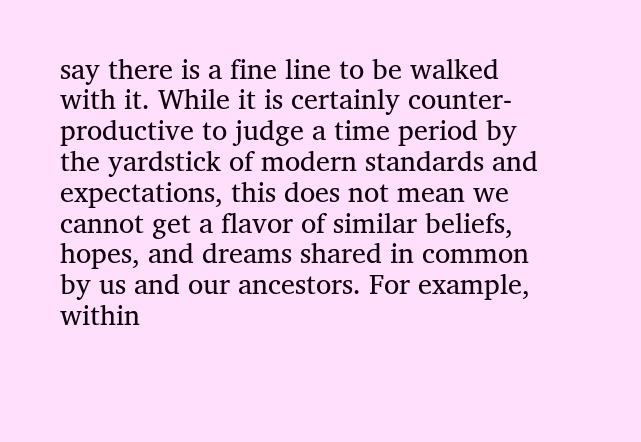say there is a fine line to be walked with it. While it is certainly counter-productive to judge a time period by the yardstick of modern standards and expectations, this does not mean we cannot get a flavor of similar beliefs, hopes, and dreams shared in common by us and our ancestors. For example, within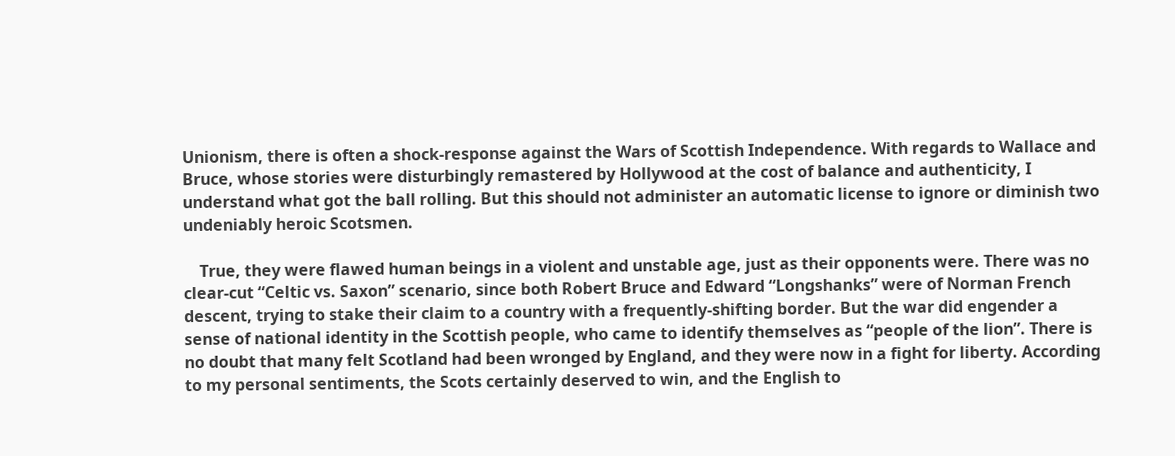Unionism, there is often a shock-response against the Wars of Scottish Independence. With regards to Wallace and Bruce, whose stories were disturbingly remastered by Hollywood at the cost of balance and authenticity, I understand what got the ball rolling. But this should not administer an automatic license to ignore or diminish two undeniably heroic Scotsmen.

    True, they were flawed human beings in a violent and unstable age, just as their opponents were. There was no clear-cut “Celtic vs. Saxon” scenario, since both Robert Bruce and Edward “Longshanks” were of Norman French descent, trying to stake their claim to a country with a frequently-shifting border. But the war did engender a sense of national identity in the Scottish people, who came to identify themselves as “people of the lion”. There is no doubt that many felt Scotland had been wronged by England, and they were now in a fight for liberty. According to my personal sentiments, the Scots certainly deserved to win, and the English to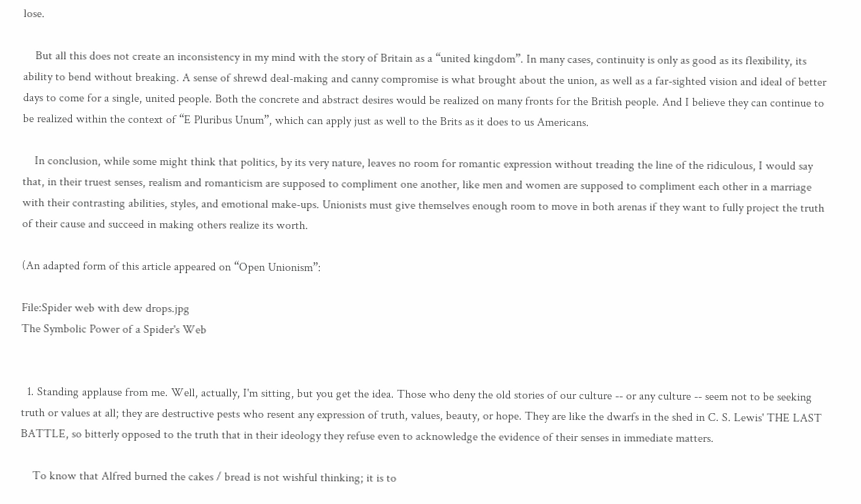lose.

    But all this does not create an inconsistency in my mind with the story of Britain as a “united kingdom”. In many cases, continuity is only as good as its flexibility, its ability to bend without breaking. A sense of shrewd deal-making and canny compromise is what brought about the union, as well as a far-sighted vision and ideal of better days to come for a single, united people. Both the concrete and abstract desires would be realized on many fronts for the British people. And I believe they can continue to be realized within the context of “E Pluribus Unum”, which can apply just as well to the Brits as it does to us Americans.

    In conclusion, while some might think that politics, by its very nature, leaves no room for romantic expression without treading the line of the ridiculous, I would say that, in their truest senses, realism and romanticism are supposed to compliment one another, like men and women are supposed to compliment each other in a marriage with their contrasting abilities, styles, and emotional make-ups. Unionists must give themselves enough room to move in both arenas if they want to fully project the truth of their cause and succeed in making others realize its worth.

(An adapted form of this article appeared on “Open Unionism”:

File:Spider web with dew drops.jpg
The Symbolic Power of a Spider's Web


  1. Standing applause from me. Well, actually, I'm sitting, but you get the idea. Those who deny the old stories of our culture -- or any culture -- seem not to be seeking truth or values at all; they are destructive pests who resent any expression of truth, values, beauty, or hope. They are like the dwarfs in the shed in C. S. Lewis' THE LAST BATTLE, so bitterly opposed to the truth that in their ideology they refuse even to acknowledge the evidence of their senses in immediate matters.

    To know that Alfred burned the cakes / bread is not wishful thinking; it is to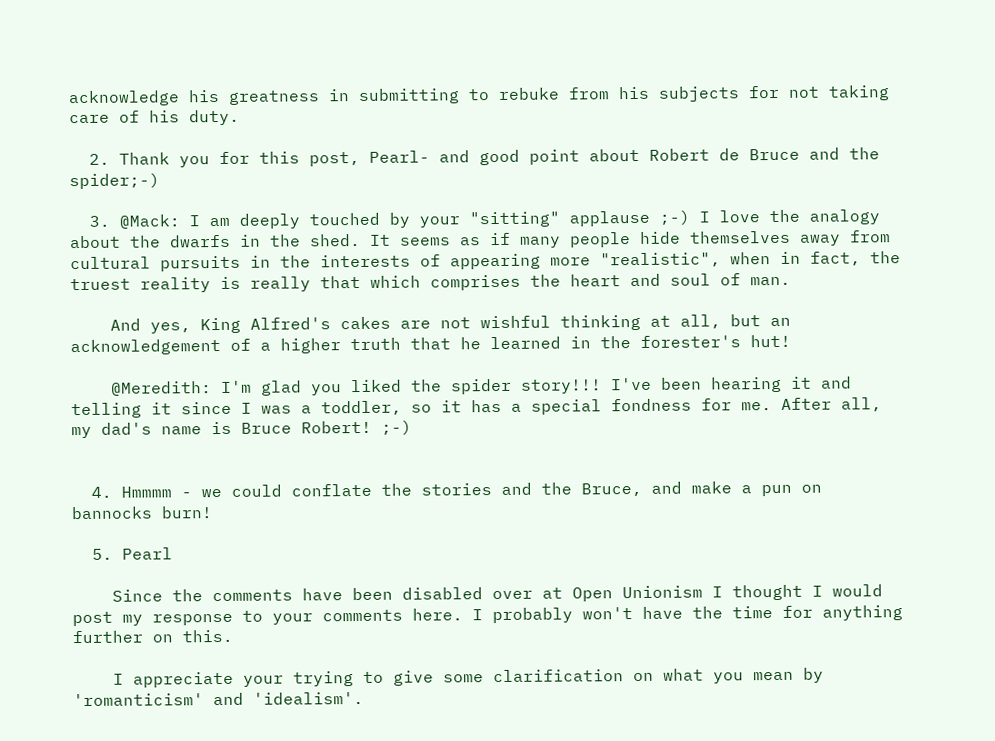acknowledge his greatness in submitting to rebuke from his subjects for not taking care of his duty.

  2. Thank you for this post, Pearl- and good point about Robert de Bruce and the spider;-)

  3. @Mack: I am deeply touched by your "sitting" applause ;-) I love the analogy about the dwarfs in the shed. It seems as if many people hide themselves away from cultural pursuits in the interests of appearing more "realistic", when in fact, the truest reality is really that which comprises the heart and soul of man.

    And yes, King Alfred's cakes are not wishful thinking at all, but an acknowledgement of a higher truth that he learned in the forester's hut!

    @Meredith: I'm glad you liked the spider story!!! I've been hearing it and telling it since I was a toddler, so it has a special fondness for me. After all, my dad's name is Bruce Robert! ;-)


  4. Hmmmm - we could conflate the stories and the Bruce, and make a pun on bannocks burn!

  5. Pearl

    Since the comments have been disabled over at Open Unionism I thought I would post my response to your comments here. I probably won't have the time for anything further on this.

    I appreciate your trying to give some clarification on what you mean by 'romanticism' and 'idealism'.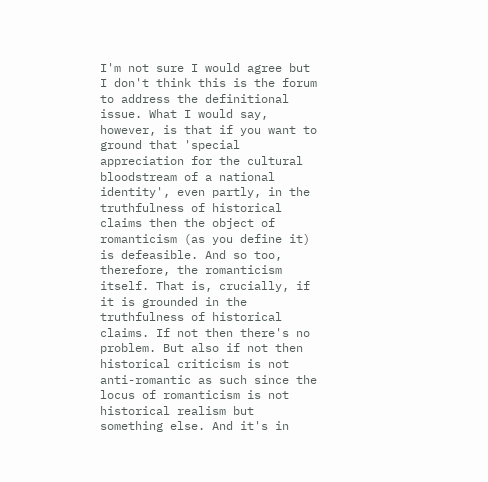I'm not sure I would agree but I don't think this is the forum to address the definitional issue. What I would say, however, is that if you want to ground that 'special appreciation for the cultural bloodstream of a national identity', even partly, in the truthfulness of historical claims then the object of romanticism (as you define it) is defeasible. And so too, therefore, the romanticism itself. That is, crucially, if it is grounded in the truthfulness of historical claims. If not then there's no problem. But also if not then historical criticism is not anti-romantic as such since the locus of romanticism is not historical realism but something else. And it's in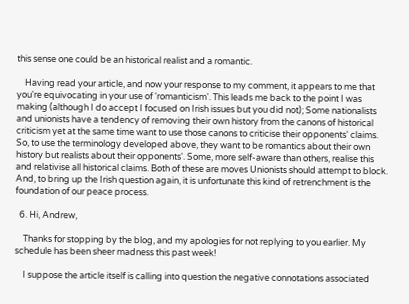this sense one could be an historical realist and a romantic.

    Having read your article, and now your response to my comment, it appears to me that you're equivocating in your use of 'romanticism'. This leads me back to the point I was making (although I do accept I focused on Irish issues but you did not); Some nationalists and unionists have a tendency of removing their own history from the canons of historical criticism yet at the same time want to use those canons to criticise their opponents' claims. So, to use the terminology developed above, they want to be romantics about their own history but realists about their opponents'. Some, more self-aware than others, realise this and relativise all historical claims. Both of these are moves Unionists should attempt to block. And, to bring up the Irish question again, it is unfortunate this kind of retrenchment is the foundation of our peace process.

  6. Hi, Andrew,

    Thanks for stopping by the blog, and my apologies for not replying to you earlier. My schedule has been sheer madness this past week!

    I suppose the article itself is calling into question the negative connotations associated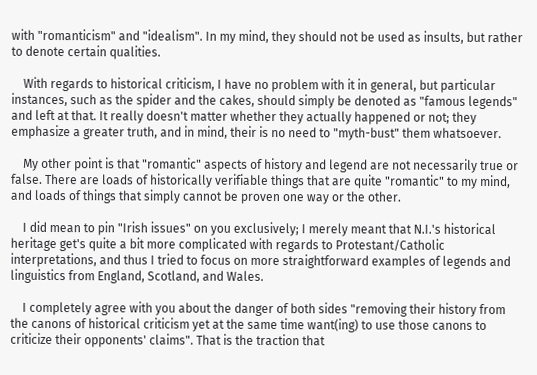with "romanticism" and "idealism". In my mind, they should not be used as insults, but rather to denote certain qualities.

    With regards to historical criticism, I have no problem with it in general, but particular instances, such as the spider and the cakes, should simply be denoted as "famous legends" and left at that. It really doesn't matter whether they actually happened or not; they emphasize a greater truth, and in mind, their is no need to "myth-bust" them whatsoever.

    My other point is that "romantic" aspects of history and legend are not necessarily true or false. There are loads of historically verifiable things that are quite "romantic" to my mind, and loads of things that simply cannot be proven one way or the other.

    I did mean to pin "Irish issues" on you exclusively; I merely meant that N.I.'s historical heritage get's quite a bit more complicated with regards to Protestant/Catholic interpretations, and thus I tried to focus on more straightforward examples of legends and linguistics from England, Scotland, and Wales.

    I completely agree with you about the danger of both sides "removing their history from the canons of historical criticism yet at the same time want(ing) to use those canons to criticize their opponents' claims". That is the traction that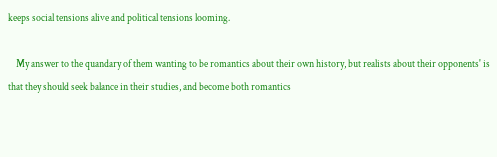keeps social tensions alive and political tensions looming.

    My answer to the quandary of them wanting to be romantics about their own history, but realists about their opponents' is that they should seek balance in their studies, and become both romantics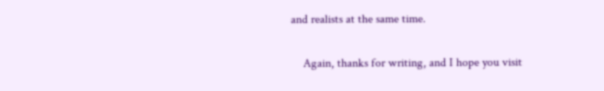and realists at the same time.

    Again, thanks for writing, and I hope you visit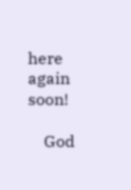here again soon!

    God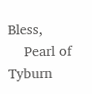Bless,
    Pearl of Tyburn